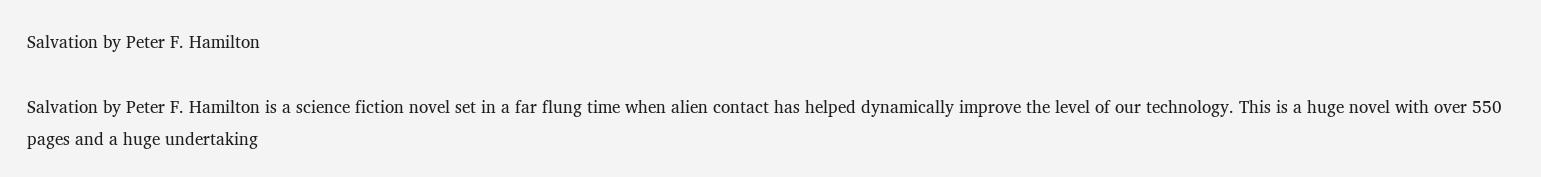Salvation by Peter F. Hamilton

Salvation by Peter F. Hamilton is a science fiction novel set in a far flung time when alien contact has helped dynamically improve the level of our technology. This is a huge novel with over 550 pages and a huge undertaking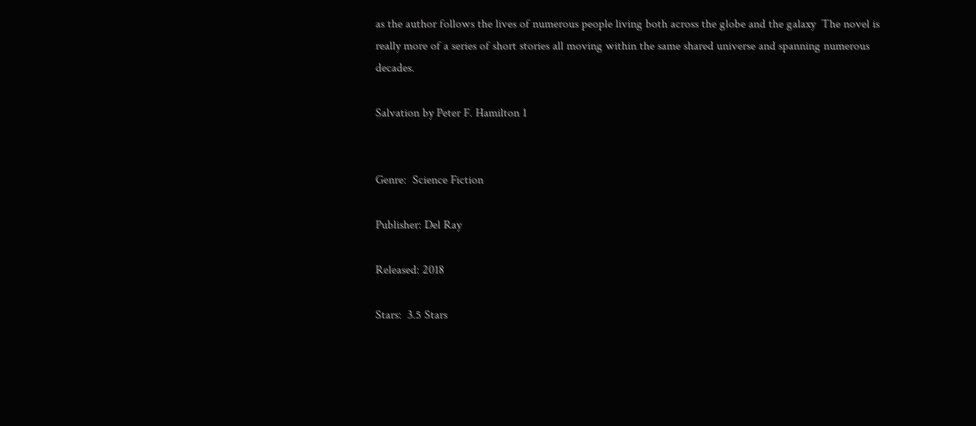as the author follows the lives of numerous people living both across the globe and the galaxy  The novel is really more of a series of short stories all moving within the same shared universe and spanning numerous decades.

Salvation by Peter F. Hamilton 1


Genre:  Science Fiction

Publisher: Del Ray

Released: 2018

Stars:  3.5 Stars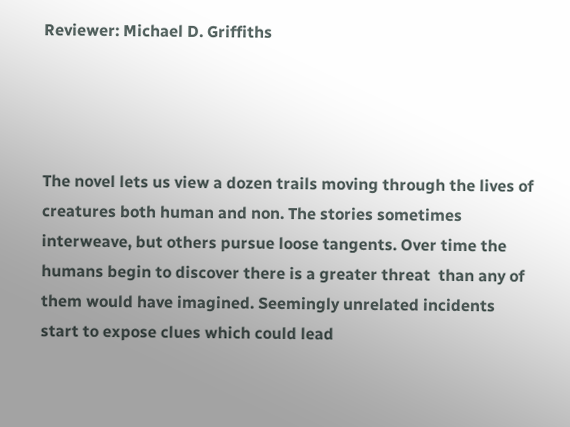Reviewer: Michael D. Griffiths




The novel lets us view a dozen trails moving through the lives of creatures both human and non. The stories sometimes interweave, but others pursue loose tangents. Over time the humans begin to discover there is a greater threat  than any of them would have imagined. Seemingly unrelated incidents start to expose clues which could lead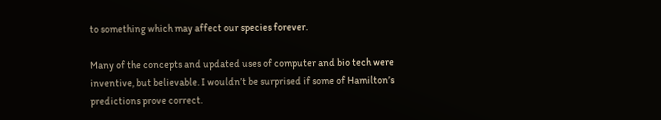to something which may affect our species forever.

Many of the concepts and updated uses of computer and bio tech were inventive, but believable. I wouldn’t be surprised if some of Hamilton’s predictions prove correct.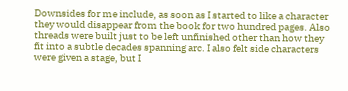Downsides for me include, as soon as I started to like a character they would disappear from the book for two hundred pages. Also threads were built just to be left unfinished other than how they fit into a subtle decades spanning arc. I also felt side characters were given a stage, but I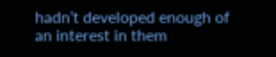hadn’t developed enough of an interest in them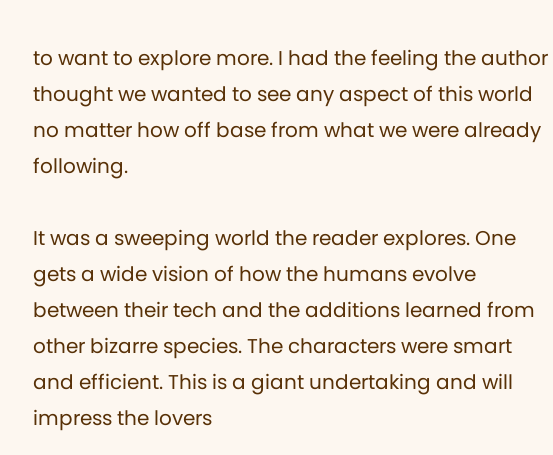to want to explore more. I had the feeling the author thought we wanted to see any aspect of this world no matter how off base from what we were already following.

It was a sweeping world the reader explores. One gets a wide vision of how the humans evolve between their tech and the additions learned from other bizarre species. The characters were smart and efficient. This is a giant undertaking and will impress the lovers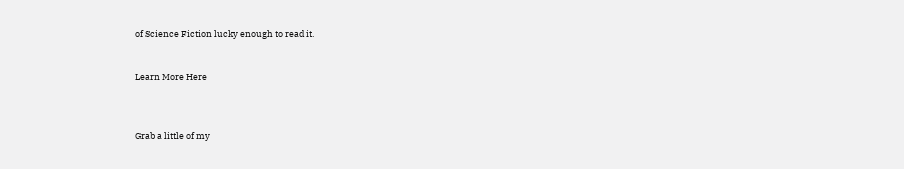of Science Fiction lucky enough to read it.


Learn More Here



Grab a little of my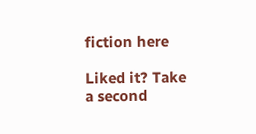fiction here

Liked it? Take a second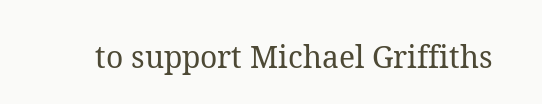to support Michael Griffiths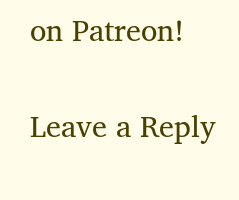on Patreon!

Leave a Reply